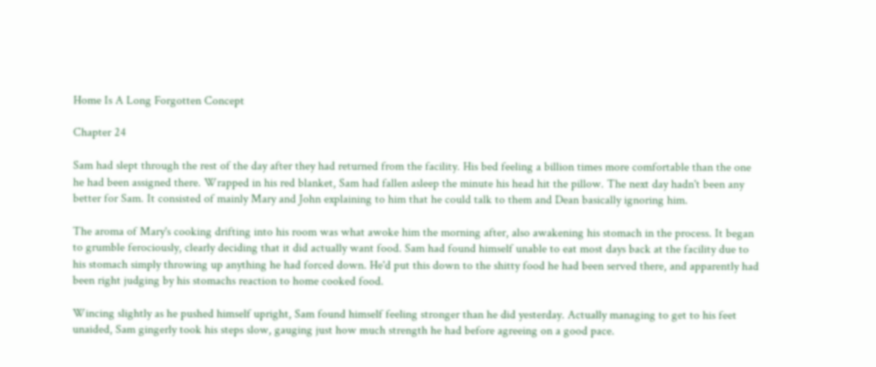Home Is A Long Forgotten Concept

Chapter 24

Sam had slept through the rest of the day after they had returned from the facility. His bed feeling a billion times more comfortable than the one he had been assigned there. Wrapped in his red blanket, Sam had fallen asleep the minute his head hit the pillow. The next day hadn't been any better for Sam. It consisted of mainly Mary and John explaining to him that he could talk to them and Dean basically ignoring him.

The aroma of Mary's cooking drifting into his room was what awoke him the morning after, also awakening his stomach in the process. It began to grumble ferociously, clearly deciding that it did actually want food. Sam had found himself unable to eat most days back at the facility due to his stomach simply throwing up anything he had forced down. He'd put this down to the shitty food he had been served there, and apparently had been right judging by his stomachs reaction to home cooked food.

Wincing slightly as he pushed himself upright, Sam found himself feeling stronger than he did yesterday. Actually managing to get to his feet unaided, Sam gingerly took his steps slow, gauging just how much strength he had before agreeing on a good pace.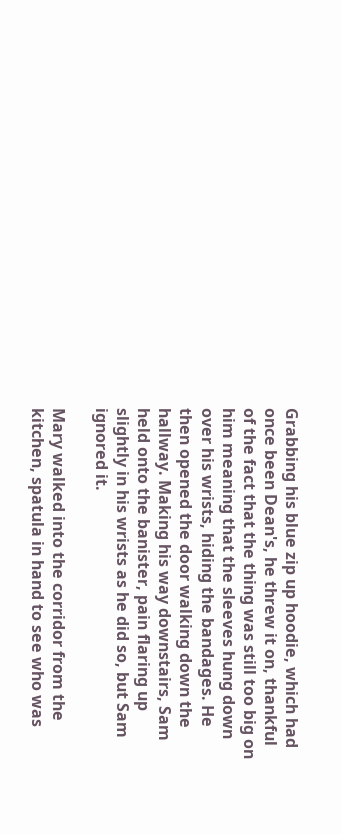Grabbing his blue zip up hoodie, which had once been Dean's, he threw it on, thankful of the fact that the thing was still too big on him meaning that the sleeves hung down over his wrists, hiding the bandages. He then opened the door walking down the hallway. Making his way downstairs, Sam held onto the banister, pain flaring up slightly in his wrists as he did so, but Sam ignored it.

Mary walked into the corridor from the kitchen, spatula in hand to see who was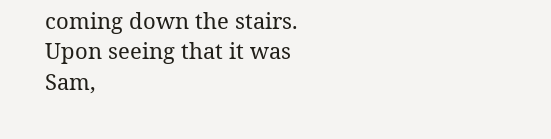coming down the stairs. Upon seeing that it was Sam,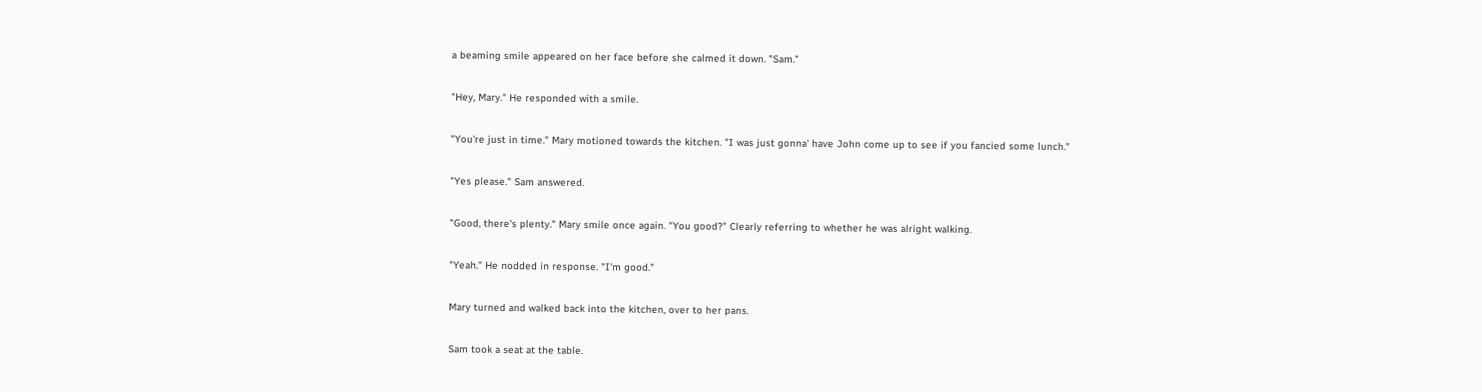a beaming smile appeared on her face before she calmed it down. "Sam."

"Hey, Mary." He responded with a smile.

"You're just in time." Mary motioned towards the kitchen. "I was just gonna' have John come up to see if you fancied some lunch."

"Yes please." Sam answered.

"Good, there's plenty." Mary smile once again. "You good?" Clearly referring to whether he was alright walking.

"Yeah." He nodded in response. "I'm good."

Mary turned and walked back into the kitchen, over to her pans.

Sam took a seat at the table.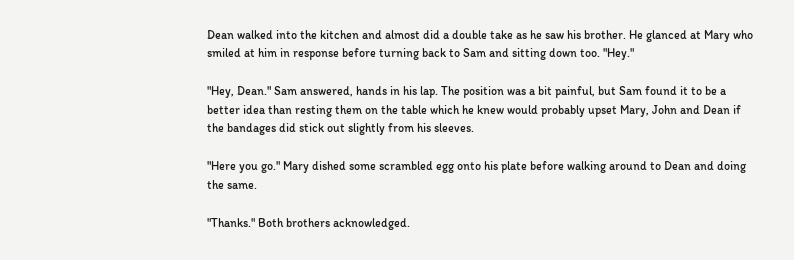Dean walked into the kitchen and almost did a double take as he saw his brother. He glanced at Mary who smiled at him in response before turning back to Sam and sitting down too. "Hey."

"Hey, Dean." Sam answered, hands in his lap. The position was a bit painful, but Sam found it to be a better idea than resting them on the table which he knew would probably upset Mary, John and Dean if the bandages did stick out slightly from his sleeves.

"Here you go." Mary dished some scrambled egg onto his plate before walking around to Dean and doing the same.

"Thanks." Both brothers acknowledged.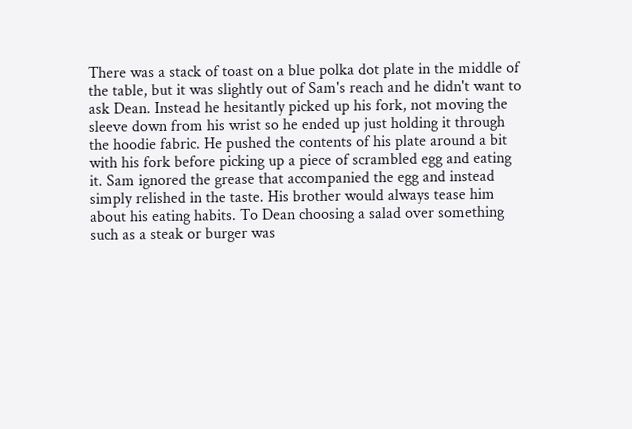There was a stack of toast on a blue polka dot plate in the middle of the table, but it was slightly out of Sam's reach and he didn't want to ask Dean. Instead he hesitantly picked up his fork, not moving the sleeve down from his wrist so he ended up just holding it through the hoodie fabric. He pushed the contents of his plate around a bit with his fork before picking up a piece of scrambled egg and eating it. Sam ignored the grease that accompanied the egg and instead simply relished in the taste. His brother would always tease him about his eating habits. To Dean choosing a salad over something such as a steak or burger was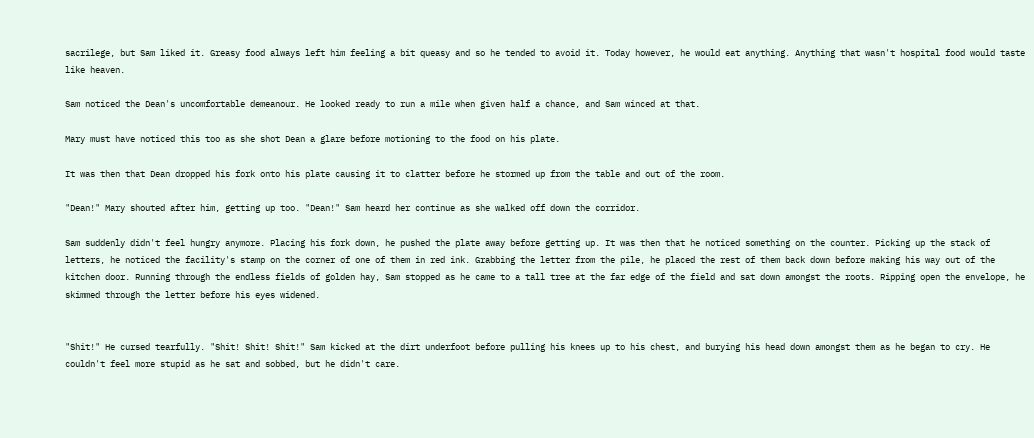sacrilege, but Sam liked it. Greasy food always left him feeling a bit queasy and so he tended to avoid it. Today however, he would eat anything. Anything that wasn't hospital food would taste like heaven.

Sam noticed the Dean's uncomfortable demeanour. He looked ready to run a mile when given half a chance, and Sam winced at that.

Mary must have noticed this too as she shot Dean a glare before motioning to the food on his plate.

It was then that Dean dropped his fork onto his plate causing it to clatter before he stormed up from the table and out of the room.

"Dean!" Mary shouted after him, getting up too. "Dean!" Sam heard her continue as she walked off down the corridor.

Sam suddenly didn't feel hungry anymore. Placing his fork down, he pushed the plate away before getting up. It was then that he noticed something on the counter. Picking up the stack of letters, he noticed the facility's stamp on the corner of one of them in red ink. Grabbing the letter from the pile, he placed the rest of them back down before making his way out of the kitchen door. Running through the endless fields of golden hay, Sam stopped as he came to a tall tree at the far edge of the field and sat down amongst the roots. Ripping open the envelope, he skimmed through the letter before his eyes widened.


"Shit!" He cursed tearfully. "Shit! Shit! Shit!" Sam kicked at the dirt underfoot before pulling his knees up to his chest, and burying his head down amongst them as he began to cry. He couldn't feel more stupid as he sat and sobbed, but he didn't care.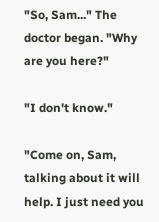"So, Sam..." The doctor began. "Why are you here?"

"I don't know."

"Come on, Sam, talking about it will help. I just need you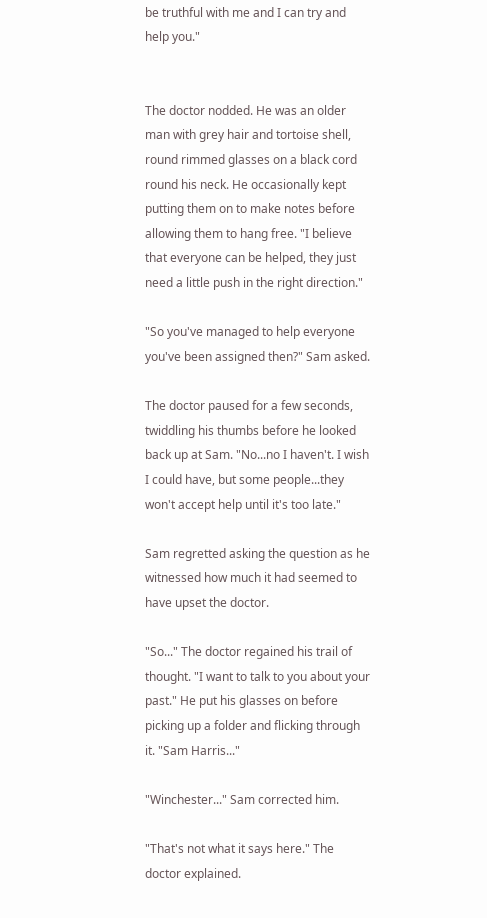be truthful with me and I can try and help you."


The doctor nodded. He was an older man with grey hair and tortoise shell, round rimmed glasses on a black cord round his neck. He occasionally kept putting them on to make notes before allowing them to hang free. "I believe that everyone can be helped, they just need a little push in the right direction."

"So you've managed to help everyone you've been assigned then?" Sam asked.

The doctor paused for a few seconds, twiddling his thumbs before he looked back up at Sam. "No...no I haven't. I wish I could have, but some people...they won't accept help until it's too late."

Sam regretted asking the question as he witnessed how much it had seemed to have upset the doctor.

"So..." The doctor regained his trail of thought. "I want to talk to you about your past." He put his glasses on before picking up a folder and flicking through it. "Sam Harris..."

"Winchester..." Sam corrected him.

"That's not what it says here." The doctor explained.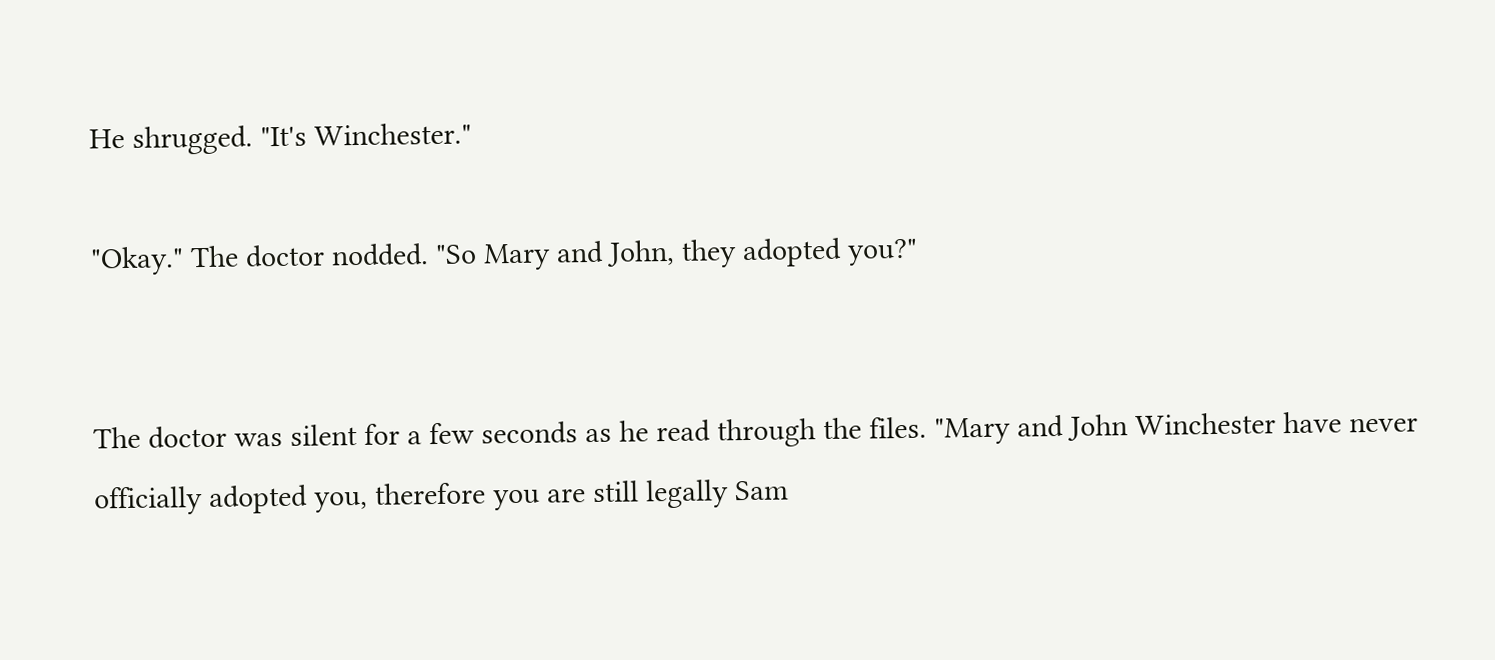He shrugged. "It's Winchester."

"Okay." The doctor nodded. "So Mary and John, they adopted you?"


The doctor was silent for a few seconds as he read through the files. "Mary and John Winchester have never officially adopted you, therefore you are still legally Sam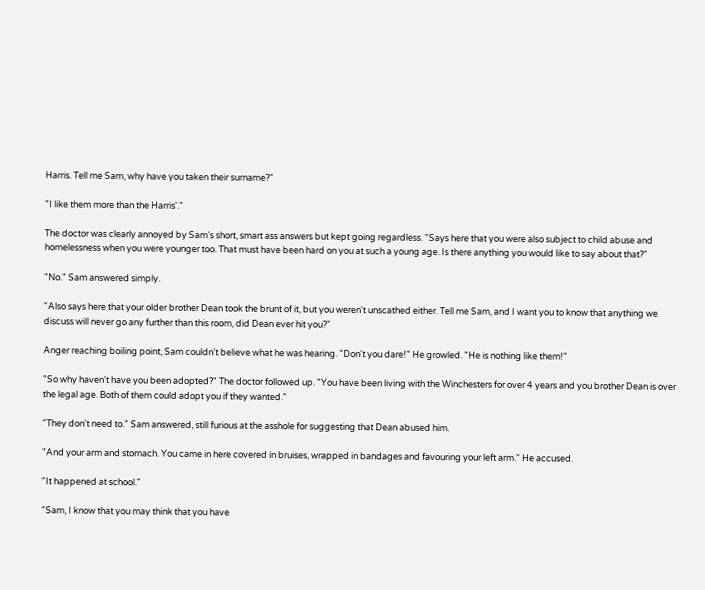Harris. Tell me Sam, why have you taken their surname?"

"I like them more than the Harris'."

The doctor was clearly annoyed by Sam's short, smart ass answers but kept going regardless. "Says here that you were also subject to child abuse and homelessness when you were younger too. That must have been hard on you at such a young age. Is there anything you would like to say about that?"

"No." Sam answered simply.

"Also says here that your older brother Dean took the brunt of it, but you weren't unscathed either. Tell me Sam, and I want you to know that anything we discuss will never go any further than this room, did Dean ever hit you?"

Anger reaching boiling point, Sam couldn't believe what he was hearing. "Don't you dare!" He growled. "He is nothing like them!"

"So why haven't have you been adopted?" The doctor followed up. "You have been living with the Winchesters for over 4 years and you brother Dean is over the legal age. Both of them could adopt you if they wanted."

"They don't need to." Sam answered, still furious at the asshole for suggesting that Dean abused him.

"And your arm and stomach. You came in here covered in bruises, wrapped in bandages and favouring your left arm." He accused.

"It happened at school."

"Sam, I know that you may think that you have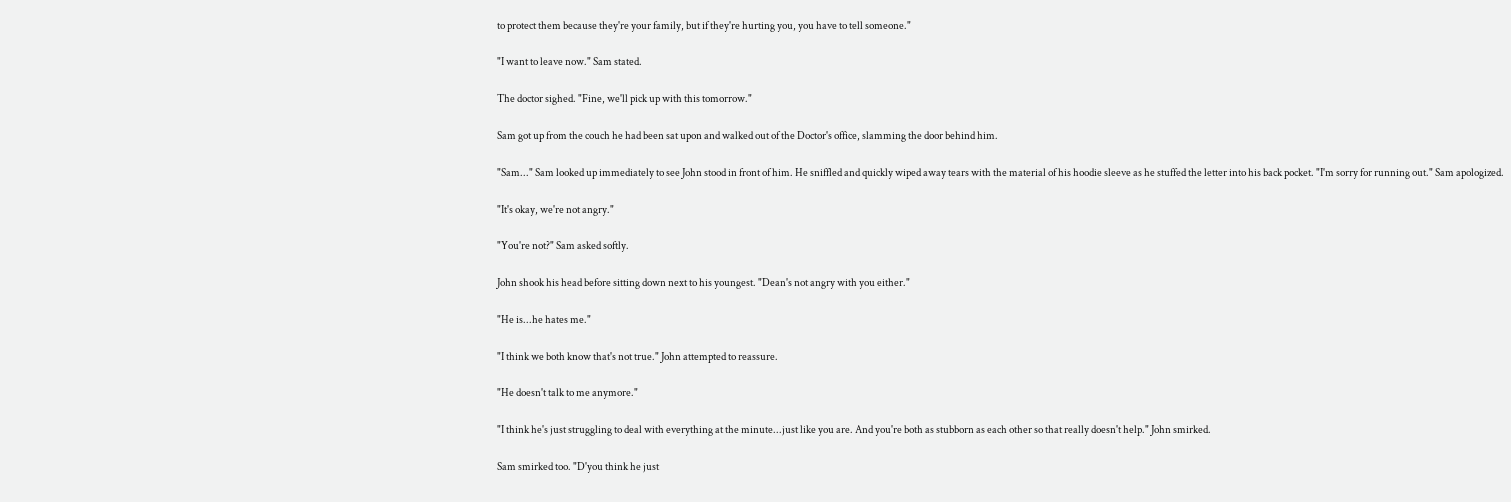to protect them because they're your family, but if they're hurting you, you have to tell someone."

"I want to leave now." Sam stated.

The doctor sighed. "Fine, we'll pick up with this tomorrow."

Sam got up from the couch he had been sat upon and walked out of the Doctor's office, slamming the door behind him.

"Sam..." Sam looked up immediately to see John stood in front of him. He sniffled and quickly wiped away tears with the material of his hoodie sleeve as he stuffed the letter into his back pocket. "I'm sorry for running out." Sam apologized.

"It's okay, we're not angry."

"You're not?" Sam asked softly.

John shook his head before sitting down next to his youngest. "Dean's not angry with you either."

"He is...he hates me."

"I think we both know that's not true." John attempted to reassure.

"He doesn't talk to me anymore."

"I think he's just struggling to deal with everything at the minute...just like you are. And you're both as stubborn as each other so that really doesn't help." John smirked.

Sam smirked too. "D'you think he just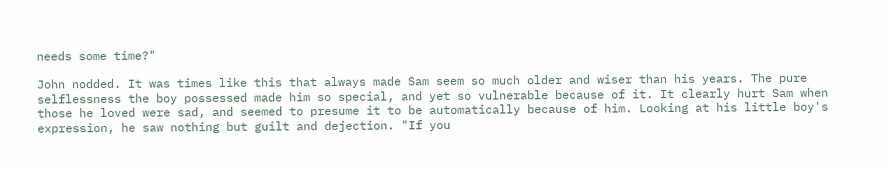needs some time?"

John nodded. It was times like this that always made Sam seem so much older and wiser than his years. The pure selflessness the boy possessed made him so special, and yet so vulnerable because of it. It clearly hurt Sam when those he loved were sad, and seemed to presume it to be automatically because of him. Looking at his little boy's expression, he saw nothing but guilt and dejection. "If you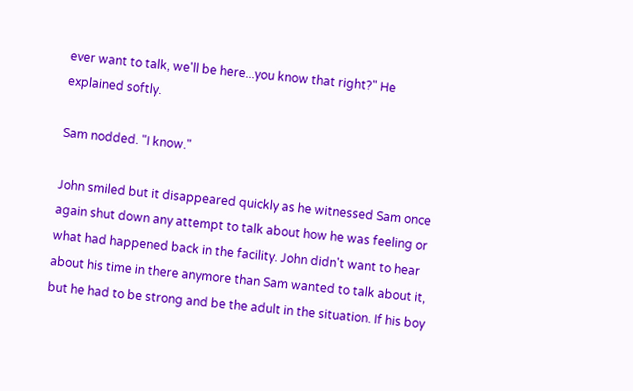ever want to talk, we'll be here...you know that right?" He explained softly.

Sam nodded. "I know."

John smiled but it disappeared quickly as he witnessed Sam once again shut down any attempt to talk about how he was feeling or what had happened back in the facility. John didn't want to hear about his time in there anymore than Sam wanted to talk about it, but he had to be strong and be the adult in the situation. If his boy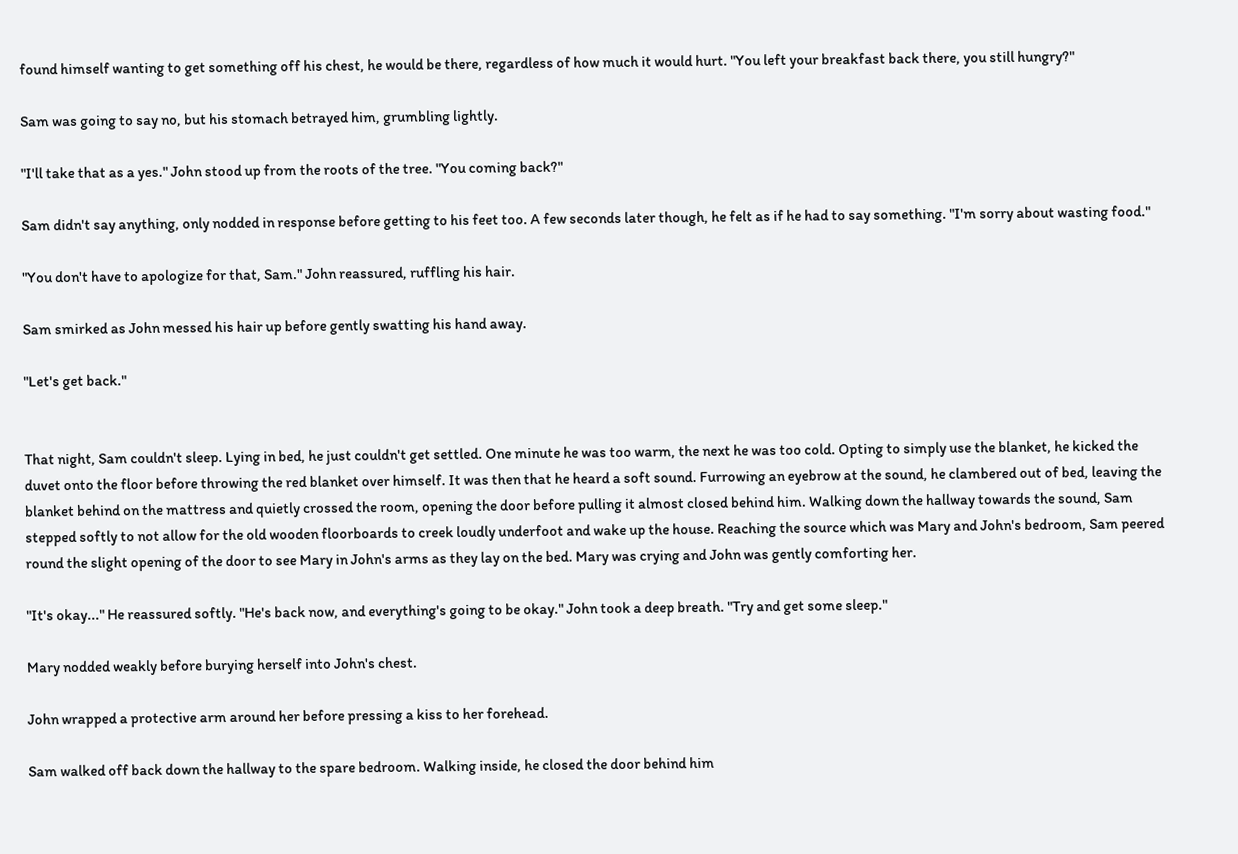found himself wanting to get something off his chest, he would be there, regardless of how much it would hurt. "You left your breakfast back there, you still hungry?"

Sam was going to say no, but his stomach betrayed him, grumbling lightly.

"I'll take that as a yes." John stood up from the roots of the tree. "You coming back?"

Sam didn't say anything, only nodded in response before getting to his feet too. A few seconds later though, he felt as if he had to say something. "I'm sorry about wasting food."

"You don't have to apologize for that, Sam." John reassured, ruffling his hair.

Sam smirked as John messed his hair up before gently swatting his hand away.

"Let's get back."


That night, Sam couldn't sleep. Lying in bed, he just couldn't get settled. One minute he was too warm, the next he was too cold. Opting to simply use the blanket, he kicked the duvet onto the floor before throwing the red blanket over himself. It was then that he heard a soft sound. Furrowing an eyebrow at the sound, he clambered out of bed, leaving the blanket behind on the mattress and quietly crossed the room, opening the door before pulling it almost closed behind him. Walking down the hallway towards the sound, Sam stepped softly to not allow for the old wooden floorboards to creek loudly underfoot and wake up the house. Reaching the source which was Mary and John's bedroom, Sam peered round the slight opening of the door to see Mary in John's arms as they lay on the bed. Mary was crying and John was gently comforting her.

"It's okay..." He reassured softly. "He's back now, and everything's going to be okay." John took a deep breath. "Try and get some sleep."

Mary nodded weakly before burying herself into John's chest.

John wrapped a protective arm around her before pressing a kiss to her forehead.

Sam walked off back down the hallway to the spare bedroom. Walking inside, he closed the door behind him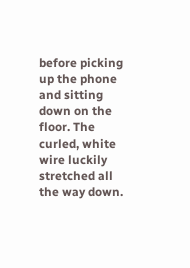before picking up the phone and sitting down on the floor. The curled, white wire luckily stretched all the way down.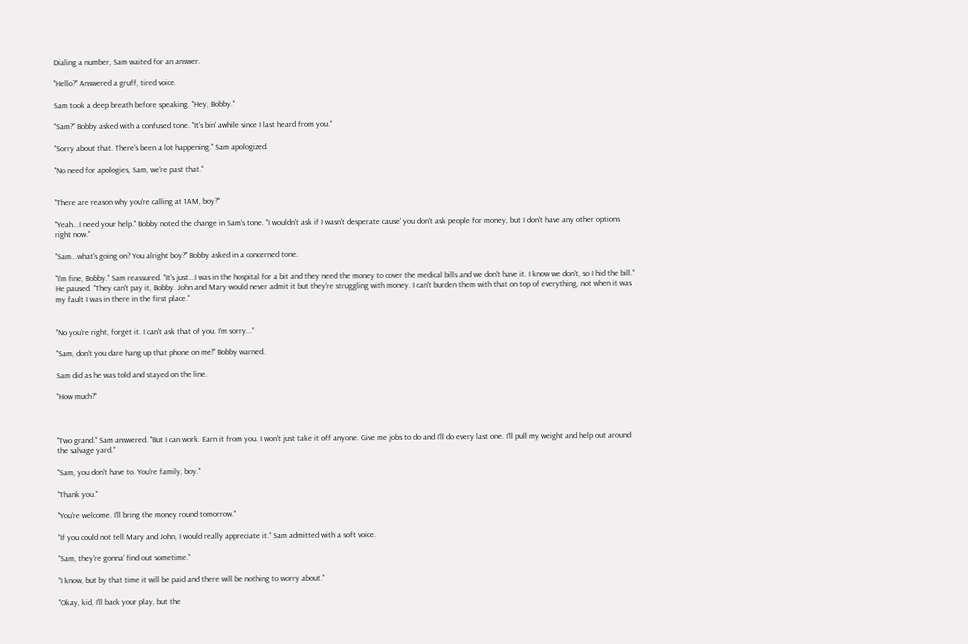Dialing a number, Sam waited for an answer.

"Hello?" Answered a gruff, tired voice.

Sam took a deep breath before speaking. "Hey, Bobby."

"Sam?" Bobby asked with a confused tone. "It's bin' awhile since I last heard from you."

"Sorry about that. There's been a lot happening." Sam apologized.

"No need for apologies, Sam, we're past that."


"There are reason why you're calling at 1AM, boy?"

"Yeah...I need your help." Bobby noted the change in Sam's tone. "I wouldn't ask if I wasn't desperate cause' you don't ask people for money, but I don't have any other options right now."

"Sam...what's going on? You alright boy?" Bobby asked in a concerned tone.

"I'm fine, Bobby." Sam reassured. "It's just...I was in the hospital for a bit and they need the money to cover the medical bills and we don't have it. I know we don't, so I hid the bill." He paused. "They can't pay it, Bobby. John and Mary would never admit it but they're struggling with money. I can't burden them with that on top of everything, not when it was my fault I was in there in the first place."


"No you're right, forget it. I can't ask that of you. I'm sorry..."

"Sam, don't you dare hang up that phone on me!" Bobby warned.

Sam did as he was told and stayed on the line.

"How much?"



"Two grand." Sam answered. "But I can work. Earn it from you. I won't just take it off anyone. Give me jobs to do and I'll do every last one. I'll pull my weight and help out around the salvage yard."

"Sam, you don't have to. You're family, boy."

"Thank you."

"You're welcome. I'll bring the money round tomorrow."

"If you could not tell Mary and John, I would really appreciate it." Sam admitted with a soft voice.

"Sam, they're gonna' find out sometime."

"I know, but by that time it will be paid and there will be nothing to worry about."

"Okay, kid, I'll back your play, but the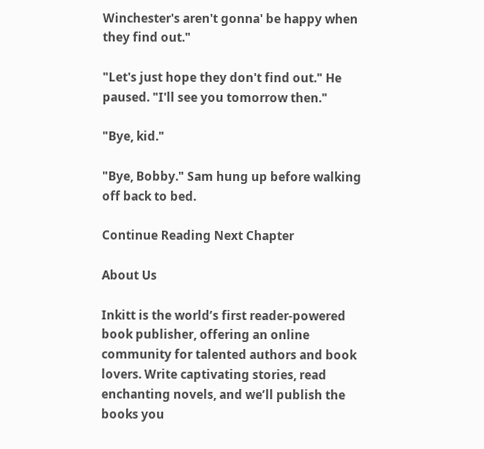Winchester's aren't gonna' be happy when they find out."

"Let's just hope they don't find out." He paused. "I'll see you tomorrow then."

"Bye, kid."

"Bye, Bobby." Sam hung up before walking off back to bed.

Continue Reading Next Chapter

About Us

Inkitt is the world’s first reader-powered book publisher, offering an online community for talented authors and book lovers. Write captivating stories, read enchanting novels, and we’ll publish the books you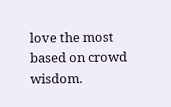love the most based on crowd wisdom.